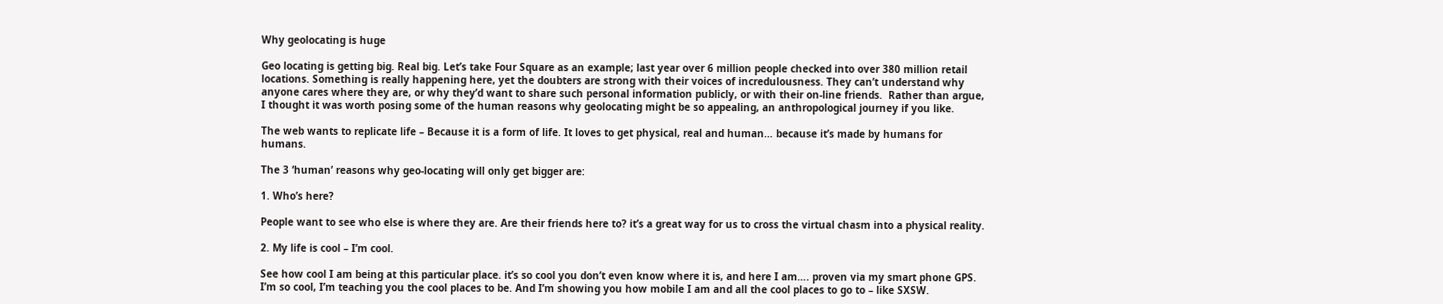Why geolocating is huge

Geo locating is getting big. Real big. Let’s take Four Square as an example; last year over 6 million people checked into over 380 million retail locations. Something is really happening here, yet the doubters are strong with their voices of incredulousness. They can’t understand why anyone cares where they are, or why they’d want to share such personal information publicly, or with their on-line friends.  Rather than argue, I thought it was worth posing some of the human reasons why geolocating might be so appealing, an anthropological journey if you like.

The web wants to replicate life – Because it is a form of life. It loves to get physical, real and human… because it’s made by humans for humans.

The 3 ‘human’ reasons why geo-locating will only get bigger are:

1. Who’s here?

People want to see who else is where they are. Are their friends here to? it’s a great way for us to cross the virtual chasm into a physical reality.

2. My life is cool – I’m cool.

See how cool I am being at this particular place. it’s so cool you don’t even know where it is, and here I am…. proven via my smart phone GPS. I’m so cool, I’m teaching you the cool places to be. And I’m showing you how mobile I am and all the cool places to go to – like SXSW.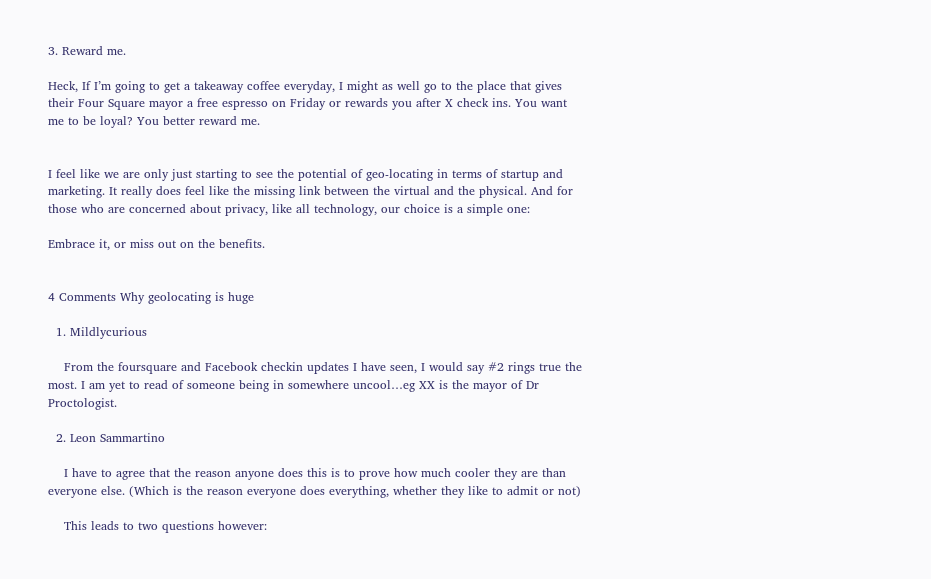3. Reward me.

Heck, If I’m going to get a takeaway coffee everyday, I might as well go to the place that gives their Four Square mayor a free espresso on Friday or rewards you after X check ins. You want me to be loyal? You better reward me.


I feel like we are only just starting to see the potential of geo-locating in terms of startup and marketing. It really does feel like the missing link between the virtual and the physical. And for those who are concerned about privacy, like all technology, our choice is a simple one:

Embrace it, or miss out on the benefits.


4 Comments Why geolocating is huge

  1. Mildlycurious

    From the foursquare and Facebook checkin updates I have seen, I would say #2 rings true the most. I am yet to read of someone being in somewhere uncool…eg XX is the mayor of Dr Proctologist.

  2. Leon Sammartino

    I have to agree that the reason anyone does this is to prove how much cooler they are than everyone else. (Which is the reason everyone does everything, whether they like to admit or not)

    This leads to two questions however: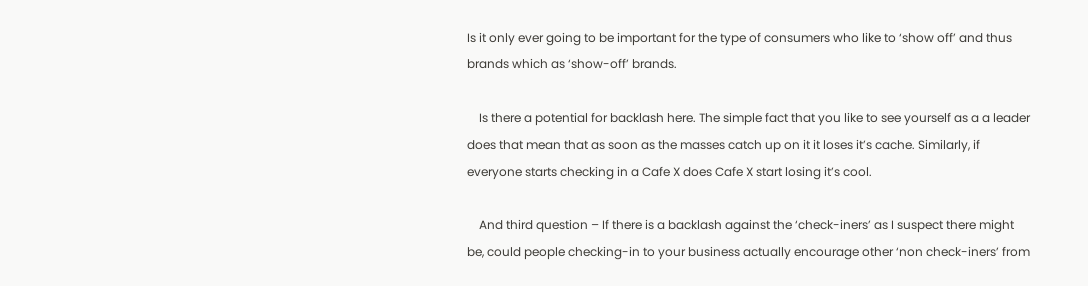Is it only ever going to be important for the type of consumers who like to ‘show off’ and thus brands which as ‘show-off’ brands.

    Is there a potential for backlash here. The simple fact that you like to see yourself as a a leader does that mean that as soon as the masses catch up on it it loses it’s cache. Similarly, if everyone starts checking in a Cafe X does Cafe X start losing it’s cool.

    And third question – If there is a backlash against the ‘check-iners’ as I suspect there might be, could people checking-in to your business actually encourage other ‘non check-iners’ from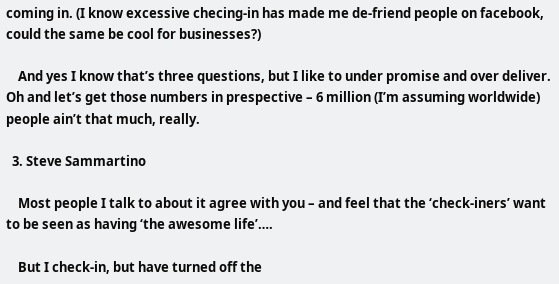coming in. (I know excessive checing-in has made me de-friend people on facebook, could the same be cool for businesses?)

    And yes I know that’s three questions, but I like to under promise and over deliver. Oh and let’s get those numbers in prespective – 6 million (I’m assuming worldwide) people ain’t that much, really.

  3. Steve Sammartino

    Most people I talk to about it agree with you – and feel that the ‘check-iners’ want to be seen as having ‘the awesome life’….

    But I check-in, but have turned off the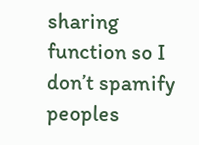sharing function so I don’t spamify peoples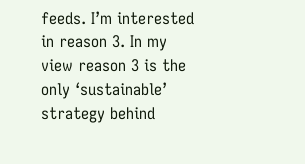feeds. I’m interested in reason 3. In my view reason 3 is the only ‘sustainable’ strategy behind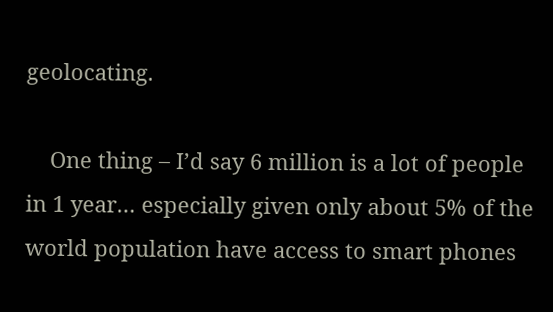geolocating.

    One thing – I’d say 6 million is a lot of people in 1 year… especially given only about 5% of the world population have access to smart phones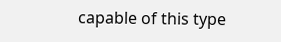capable of this type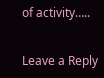of activity…..


Leave a Reply